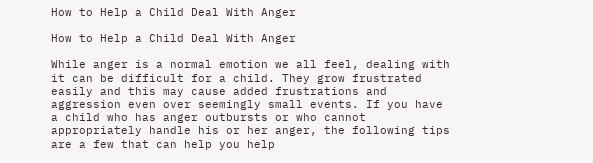How to Help a Child Deal With Anger

How to Help a Child Deal With Anger

While anger is a normal emotion we all feel, dealing with it can be difficult for a child. They grow frustrated easily and this may cause added frustrations and aggression even over seemingly small events. If you have a child who has anger outbursts or who cannot appropriately handle his or her anger, the following tips are a few that can help you help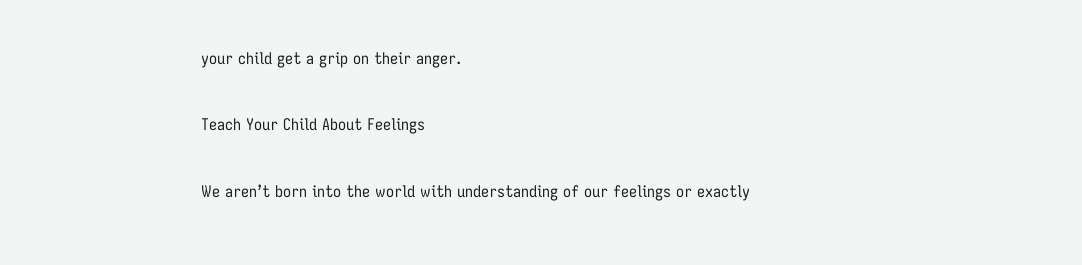your child get a grip on their anger.

Teach Your Child About Feelings

We aren’t born into the world with understanding of our feelings or exactly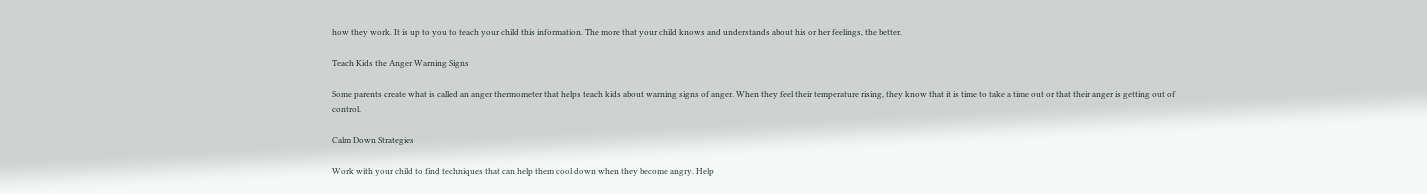how they work. It is up to you to teach your child this information. The more that your child knows and understands about his or her feelings, the better.

Teach Kids the Anger Warning Signs

Some parents create what is called an anger thermometer that helps teach kids about warning signs of anger. When they feel their temperature rising, they know that it is time to take a time out or that their anger is getting out of control.

Calm Down Strategies

Work with your child to find techniques that can help them cool down when they become angry. Help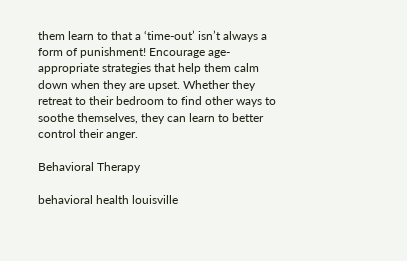them learn to that a ‘time-out’ isn’t always a form of punishment! Encourage age-appropriate strategies that help them calm down when they are upset. Whether they retreat to their bedroom to find other ways to soothe themselves, they can learn to better control their anger.

Behavioral Therapy

behavioral health louisville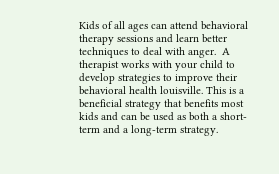Kids of all ages can attend behavioral therapy sessions and learn better techniques to deal with anger.  A therapist works with your child to develop strategies to improve their behavioral health louisville. This is a beneficial strategy that benefits most kids and can be used as both a short-term and a long-term strategy.